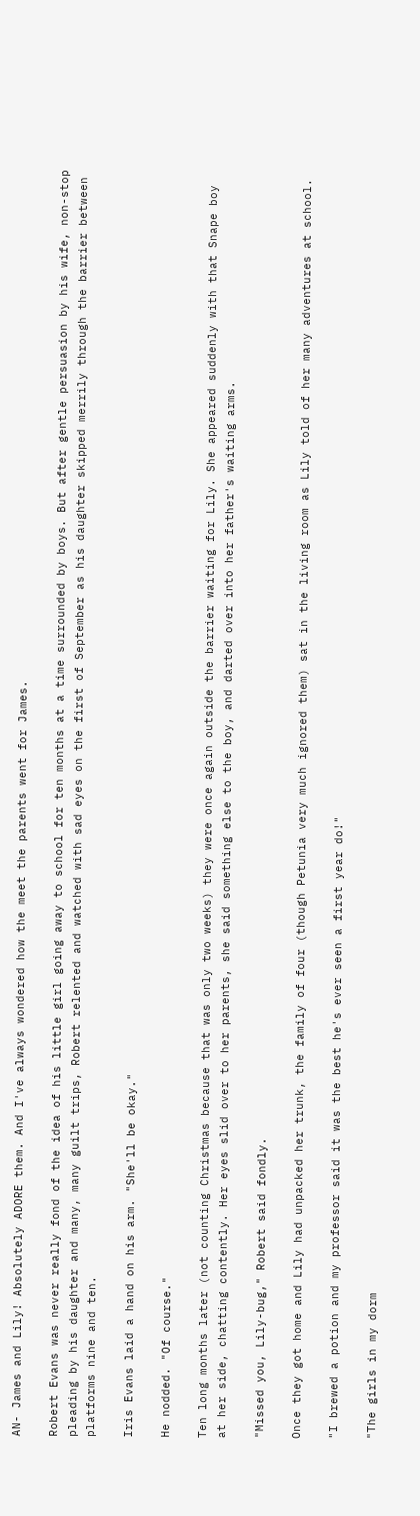AN- James and Lily! Absolutely ADORE them. And I've always wondered how the meet the parents went for James.

Robert Evans was never really fond of the idea of his little girl going away to school for ten months at a time surrounded by boys. But after gentle persuasion by his wife, non-stop pleading by his daughter and many, many guilt trips, Robert relented and watched with sad eyes on the first of September as his daughter skipped merrily through the barrier between platforms nine and ten.

Iris Evans laid a hand on his arm. "She'll be okay."

He nodded. "Of course."

Ten long months later (not counting Christmas because that was only two weeks) they were once again outside the barrier waiting for Lily. She appeared suddenly with that Snape boy at her side, chatting contently. Her eyes slid over to her parents, she said something else to the boy, and darted over into her father's waiting arms.

"Missed you, Lily-bug," Robert said fondly.

Once they got home and Lily had unpacked her trunk, the family of four (though Petunia very much ignored them) sat in the living room as Lily told of her many adventures at school.

"I brewed a potion and my professor said it was the best he's ever seen a first year do!"

"The girls in my dorm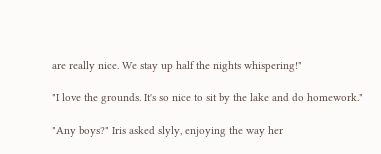are really nice. We stay up half the nights whispering!"

"I love the grounds. It's so nice to sit by the lake and do homework."

"Any boys?" Iris asked slyly, enjoying the way her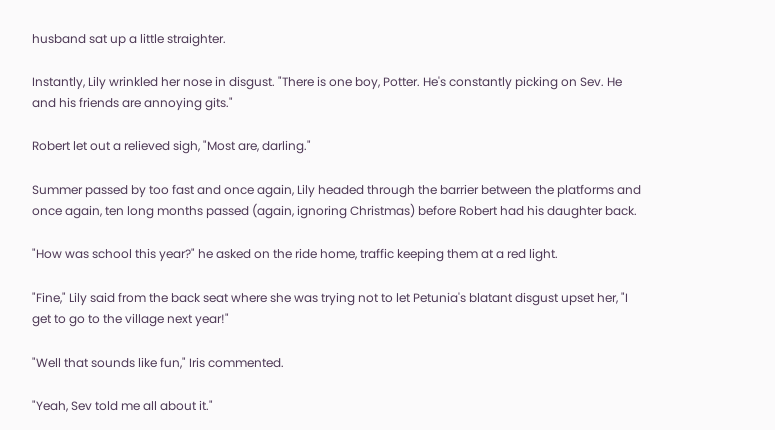husband sat up a little straighter.

Instantly, Lily wrinkled her nose in disgust. "There is one boy, Potter. He's constantly picking on Sev. He and his friends are annoying gits."

Robert let out a relieved sigh, "Most are, darling."

Summer passed by too fast and once again, Lily headed through the barrier between the platforms and once again, ten long months passed (again, ignoring Christmas) before Robert had his daughter back.

"How was school this year?" he asked on the ride home, traffic keeping them at a red light.

"Fine," Lily said from the back seat where she was trying not to let Petunia's blatant disgust upset her, "I get to go to the village next year!"

"Well that sounds like fun," Iris commented.

"Yeah, Sev told me all about it."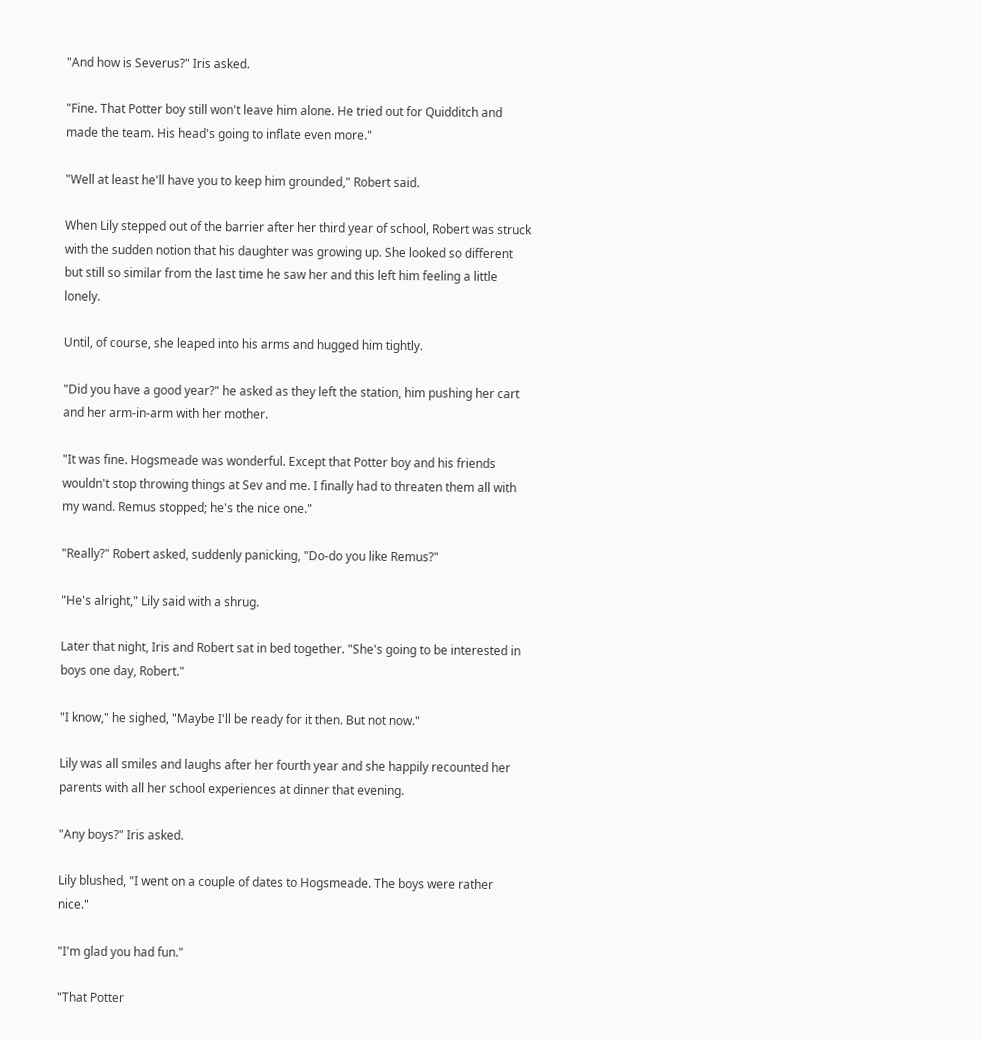"And how is Severus?" Iris asked.

"Fine. That Potter boy still won't leave him alone. He tried out for Quidditch and made the team. His head's going to inflate even more."

"Well at least he'll have you to keep him grounded," Robert said.

When Lily stepped out of the barrier after her third year of school, Robert was struck with the sudden notion that his daughter was growing up. She looked so different but still so similar from the last time he saw her and this left him feeling a little lonely.

Until, of course, she leaped into his arms and hugged him tightly.

"Did you have a good year?" he asked as they left the station, him pushing her cart and her arm-in-arm with her mother.

"It was fine. Hogsmeade was wonderful. Except that Potter boy and his friends wouldn't stop throwing things at Sev and me. I finally had to threaten them all with my wand. Remus stopped; he's the nice one."

"Really?" Robert asked, suddenly panicking, "Do-do you like Remus?"

"He's alright," Lily said with a shrug.

Later that night, Iris and Robert sat in bed together. "She's going to be interested in boys one day, Robert."

"I know," he sighed, "Maybe I'll be ready for it then. But not now."

Lily was all smiles and laughs after her fourth year and she happily recounted her parents with all her school experiences at dinner that evening.

"Any boys?" Iris asked.

Lily blushed, "I went on a couple of dates to Hogsmeade. The boys were rather nice."

"I'm glad you had fun."

"That Potter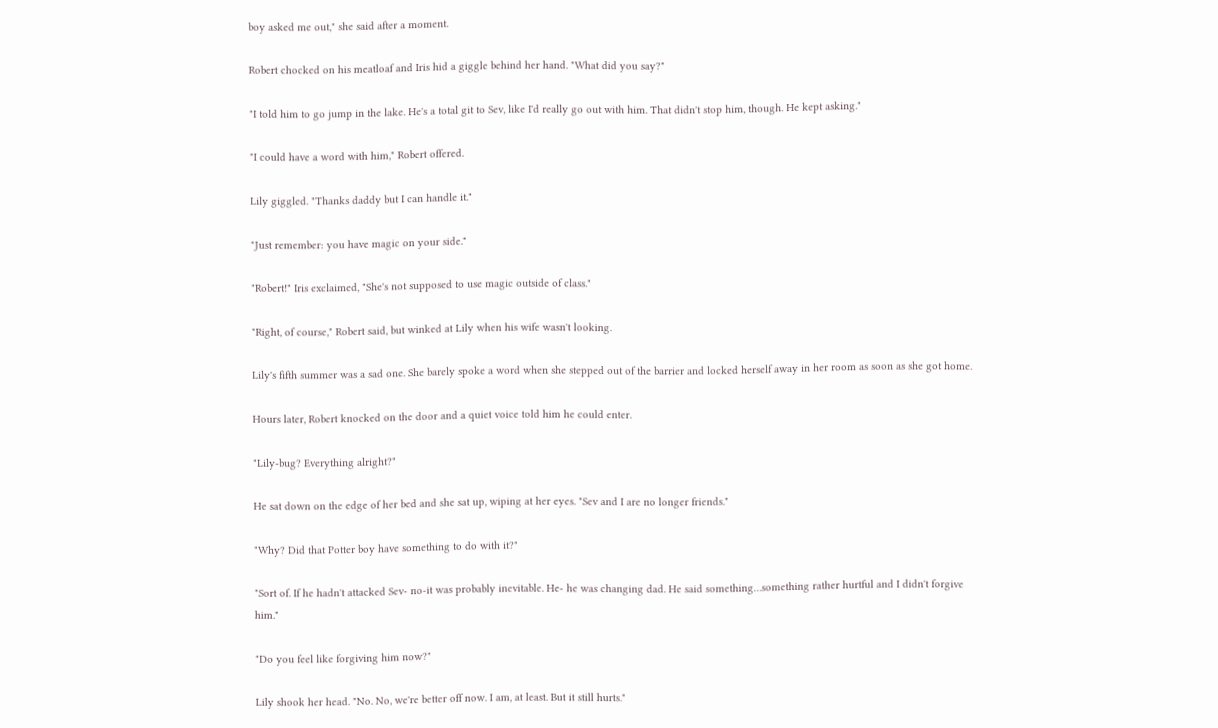boy asked me out," she said after a moment.

Robert chocked on his meatloaf and Iris hid a giggle behind her hand. "What did you say?"

"I told him to go jump in the lake. He's a total git to Sev, like I'd really go out with him. That didn't stop him, though. He kept asking."

"I could have a word with him," Robert offered.

Lily giggled. "Thanks daddy but I can handle it."

"Just remember: you have magic on your side."

"Robert!" Iris exclaimed, "She's not supposed to use magic outside of class."

"Right, of course," Robert said, but winked at Lily when his wife wasn't looking.

Lily's fifth summer was a sad one. She barely spoke a word when she stepped out of the barrier and locked herself away in her room as soon as she got home.

Hours later, Robert knocked on the door and a quiet voice told him he could enter.

"Lily-bug? Everything alright?"

He sat down on the edge of her bed and she sat up, wiping at her eyes. "Sev and I are no longer friends."

"Why? Did that Potter boy have something to do with it?"

"Sort of. If he hadn't attacked Sev- no-it was probably inevitable. He- he was changing dad. He said something…something rather hurtful and I didn't forgive him."

"Do you feel like forgiving him now?"

Lily shook her head. "No. No, we're better off now. I am, at least. But it still hurts."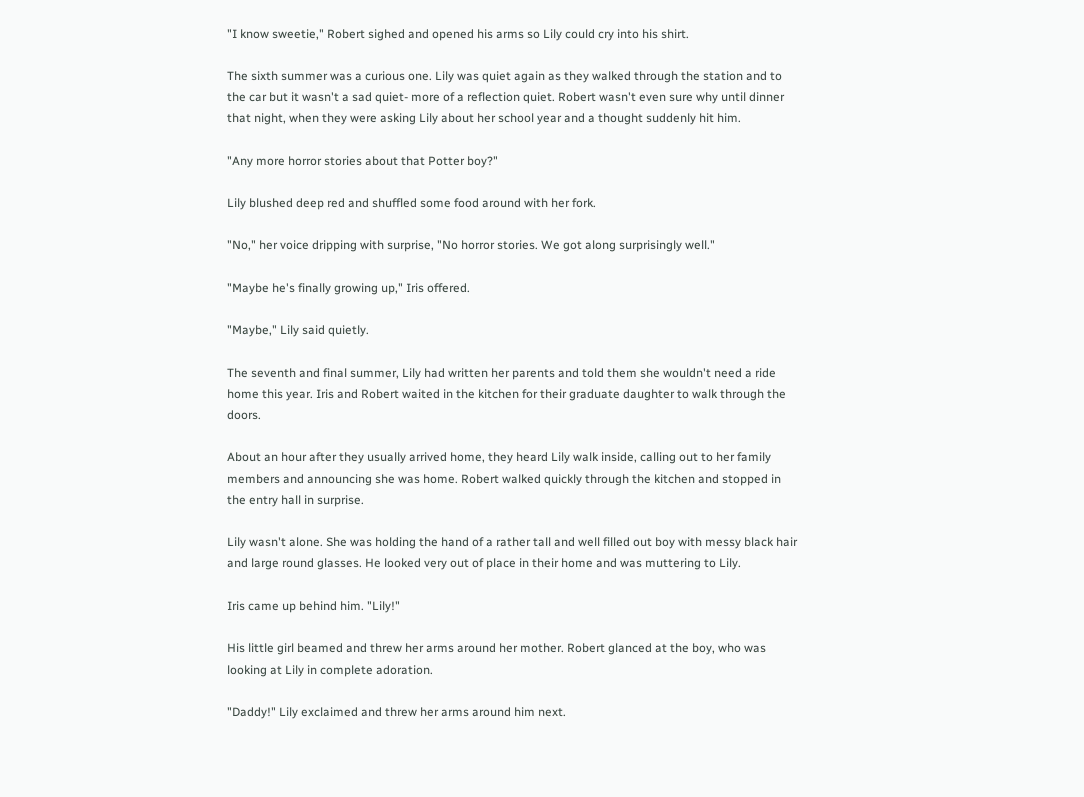"I know sweetie," Robert sighed and opened his arms so Lily could cry into his shirt.

The sixth summer was a curious one. Lily was quiet again as they walked through the station and to the car but it wasn't a sad quiet- more of a reflection quiet. Robert wasn't even sure why until dinner that night, when they were asking Lily about her school year and a thought suddenly hit him.

"Any more horror stories about that Potter boy?"

Lily blushed deep red and shuffled some food around with her fork.

"No," her voice dripping with surprise, "No horror stories. We got along surprisingly well."

"Maybe he's finally growing up," Iris offered.

"Maybe," Lily said quietly.

The seventh and final summer, Lily had written her parents and told them she wouldn't need a ride home this year. Iris and Robert waited in the kitchen for their graduate daughter to walk through the doors.

About an hour after they usually arrived home, they heard Lily walk inside, calling out to her family members and announcing she was home. Robert walked quickly through the kitchen and stopped in the entry hall in surprise.

Lily wasn't alone. She was holding the hand of a rather tall and well filled out boy with messy black hair and large round glasses. He looked very out of place in their home and was muttering to Lily.

Iris came up behind him. "Lily!"

His little girl beamed and threw her arms around her mother. Robert glanced at the boy, who was looking at Lily in complete adoration.

"Daddy!" Lily exclaimed and threw her arms around him next.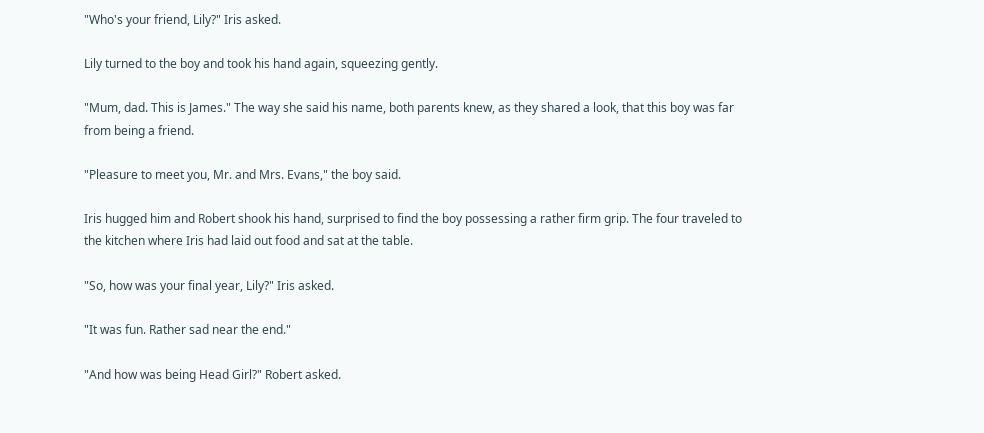"Who's your friend, Lily?" Iris asked.

Lily turned to the boy and took his hand again, squeezing gently.

"Mum, dad. This is James." The way she said his name, both parents knew, as they shared a look, that this boy was far from being a friend.

"Pleasure to meet you, Mr. and Mrs. Evans," the boy said.

Iris hugged him and Robert shook his hand, surprised to find the boy possessing a rather firm grip. The four traveled to the kitchen where Iris had laid out food and sat at the table.

"So, how was your final year, Lily?" Iris asked.

"It was fun. Rather sad near the end."

"And how was being Head Girl?" Robert asked.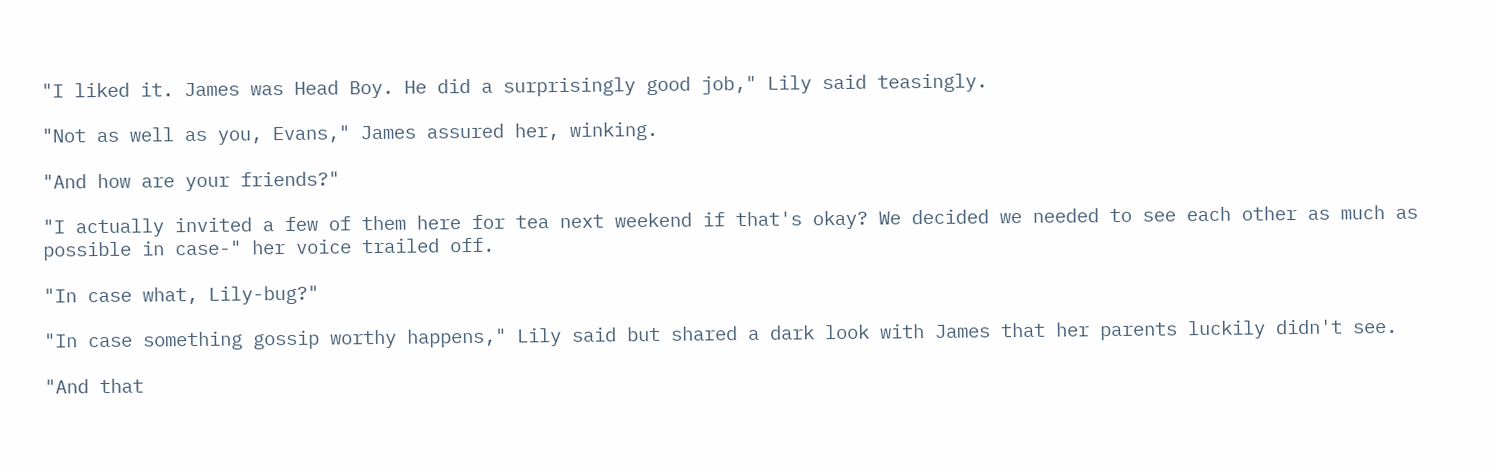"I liked it. James was Head Boy. He did a surprisingly good job," Lily said teasingly.

"Not as well as you, Evans," James assured her, winking.

"And how are your friends?"

"I actually invited a few of them here for tea next weekend if that's okay? We decided we needed to see each other as much as possible in case-" her voice trailed off.

"In case what, Lily-bug?"

"In case something gossip worthy happens," Lily said but shared a dark look with James that her parents luckily didn't see.

"And that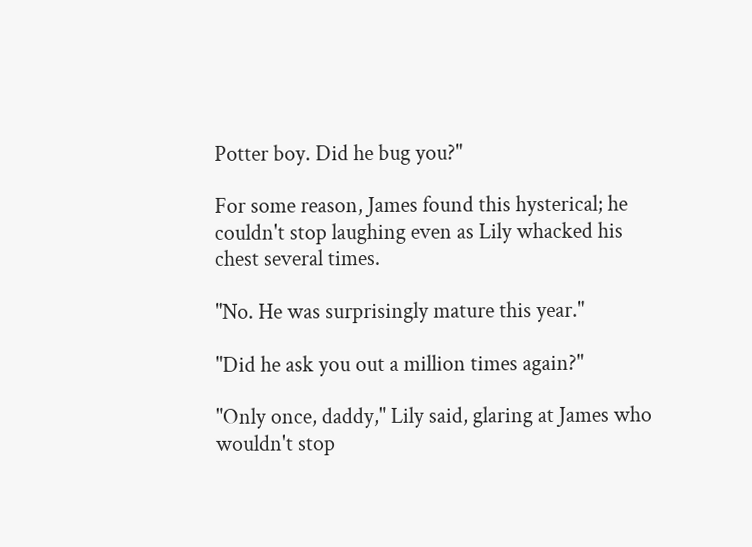Potter boy. Did he bug you?"

For some reason, James found this hysterical; he couldn't stop laughing even as Lily whacked his chest several times.

"No. He was surprisingly mature this year."

"Did he ask you out a million times again?"

"Only once, daddy," Lily said, glaring at James who wouldn't stop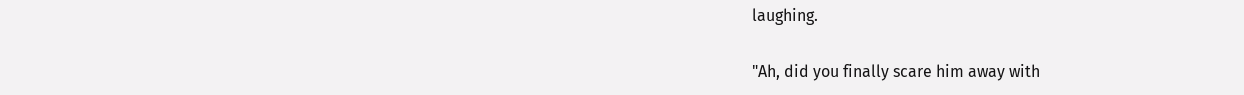laughing.

"Ah, did you finally scare him away with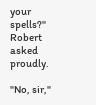your spells?" Robert asked proudly.

"No, sir,"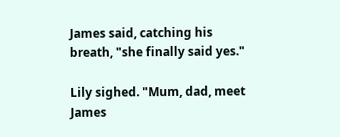James said, catching his breath, "she finally said yes."

Lily sighed. "Mum, dad, meet James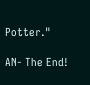Potter."

AN- The End!